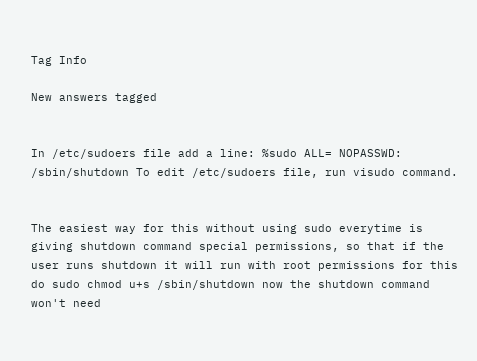Tag Info

New answers tagged


In /etc/sudoers file add a line: %sudo ALL= NOPASSWD: /sbin/shutdown To edit /etc/sudoers file, run visudo command.


The easiest way for this without using sudo everytime is giving shutdown command special permissions, so that if the user runs shutdown it will run with root permissions for this do sudo chmod u+s /sbin/shutdown now the shutdown command won't need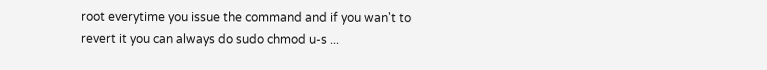root everytime you issue the command and if you wan't to revert it you can always do sudo chmod u-s ...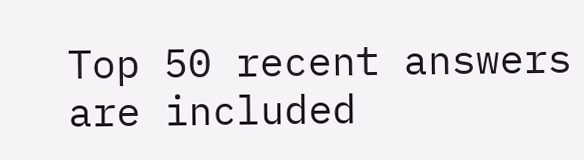Top 50 recent answers are included